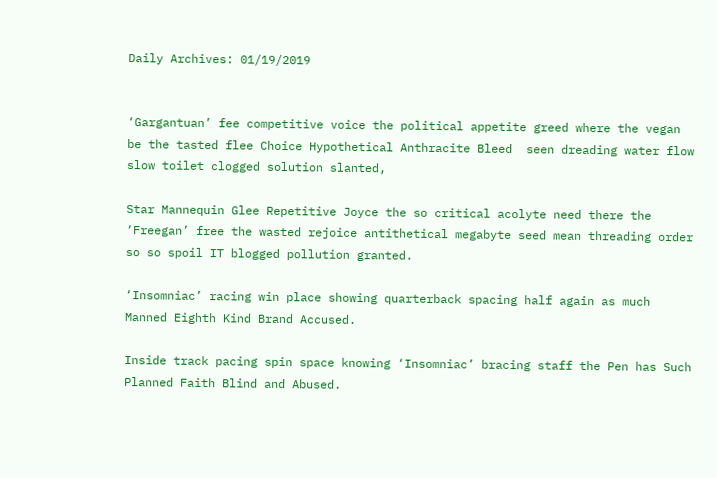Daily Archives: 01/19/2019


‘Gargantuan’ fee competitive voice the political appetite greed where the vegan be the tasted flee Choice Hypothetical Anthracite Bleed  seen dreading water flow slow toilet clogged solution slanted,

Star Mannequin Glee Repetitive Joyce the so critical acolyte need there the ‘Freegan’ free the wasted rejoice antithetical megabyte seed mean threading order so so spoil IT blogged pollution granted.

‘Insomniac’ racing win place showing quarterback spacing half again as much Manned Eighth Kind Brand Accused.

Inside track pacing spin space knowing ‘Insomniac’ bracing staff the Pen has Such Planned Faith Blind and Abused.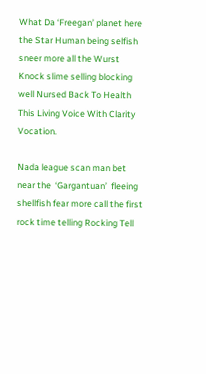What Da ‘Freegan’ planet here the Star Human being selfish sneer more all the Wurst Knock slime selling blocking well Nursed Back To Health This Living Voice With Clarity Vocation.

Nada league scan man bet near the  ‘Gargantuan’  fleeing shellfish fear more call the first rock time telling Rocking Tell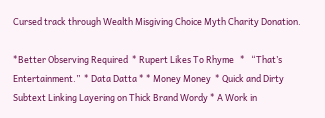Cursed track through Wealth Misgiving Choice Myth Charity Donation.

*Better Observing Required  * Rupert Likes To Rhyme   *   “That’s Entertainment.”  * Data Datta * * Money Money  * Quick and Dirty Subtext Linking Layering on Thick Brand Wordy * A Work in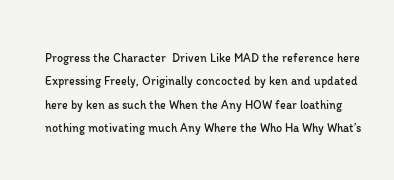Progress the Character  Driven Like MAD the reference here Expressing Freely, Originally concocted by ken and updated here by ken as such the When the Any HOW fear loathing nothing motivating much Any Where the Who Ha Why What’s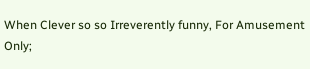When Clever so so Irreverently funny, For Amusement Only;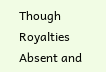Though Royalties Absent and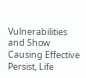Vulnerabilities and Show Causing Effective Persist, Life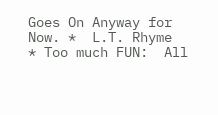Goes On Anyway for Now. *  L.T. Rhyme  * Too much FUN:  All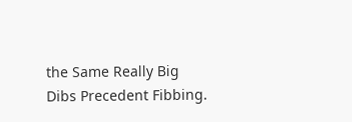the Same Really Big Dibs Precedent Fibbing.